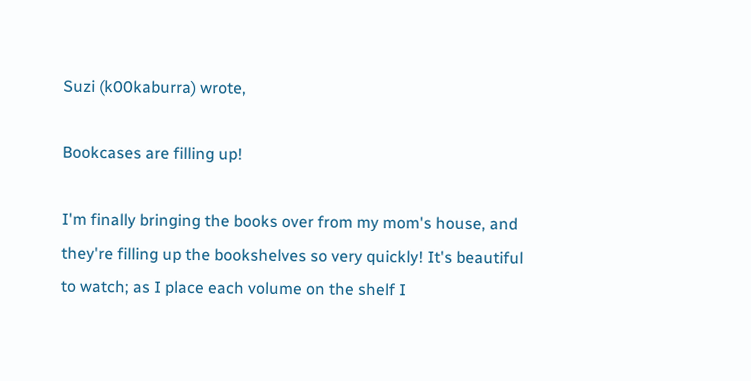Suzi (k00kaburra) wrote,

Bookcases are filling up!

I'm finally bringing the books over from my mom's house, and they're filling up the bookshelves so very quickly! It's beautiful to watch; as I place each volume on the shelf I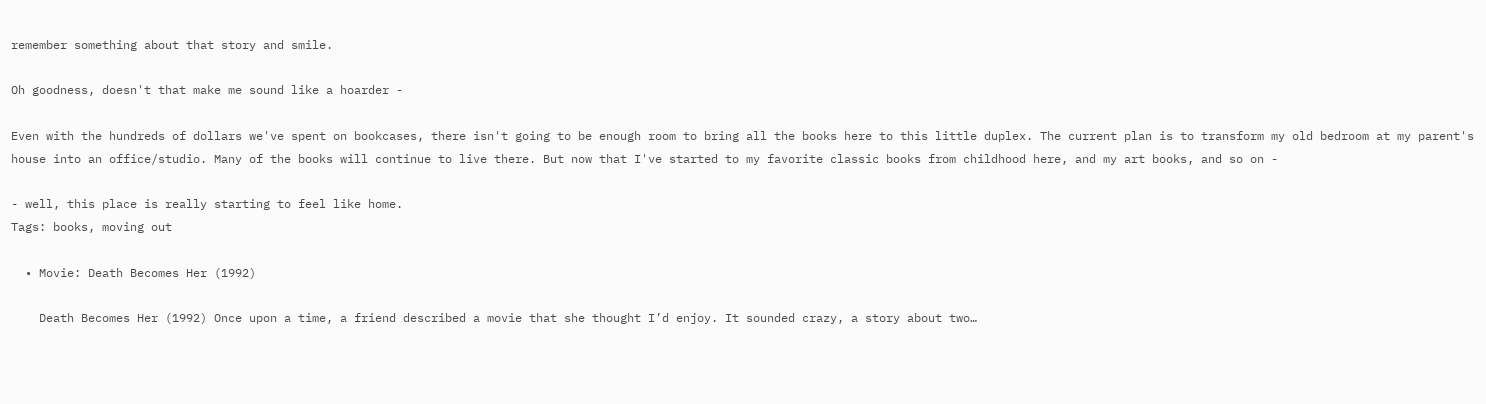remember something about that story and smile.

Oh goodness, doesn't that make me sound like a hoarder -

Even with the hundreds of dollars we've spent on bookcases, there isn't going to be enough room to bring all the books here to this little duplex. The current plan is to transform my old bedroom at my parent's house into an office/studio. Many of the books will continue to live there. But now that I've started to my favorite classic books from childhood here, and my art books, and so on -

- well, this place is really starting to feel like home.
Tags: books, moving out

  • Movie: Death Becomes Her (1992)

    Death Becomes Her (1992) Once upon a time, a friend described a movie that she thought I’d enjoy. It sounded crazy, a story about two…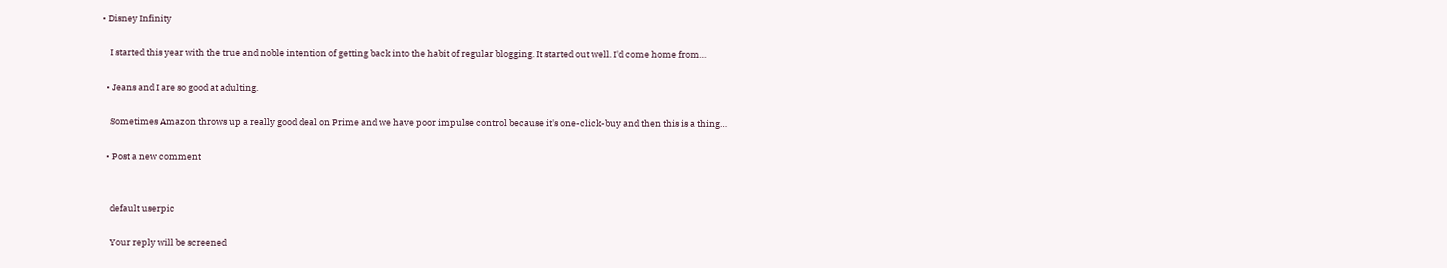• Disney Infinity

    I started this year with the true and noble intention of getting back into the habit of regular blogging. It started out well. I'd come home from…

  • Jeans and I are so good at adulting.

    Sometimes Amazon throws up a really good deal on Prime and we have poor impulse control because it's one-click-buy and then this is a thing…

  • Post a new comment


    default userpic

    Your reply will be screened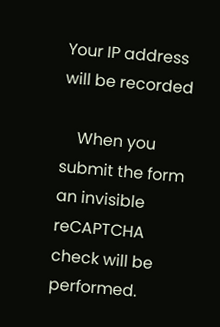Your IP address will be recorded

    When you submit the form an invisible reCAPTCHA check will be performed.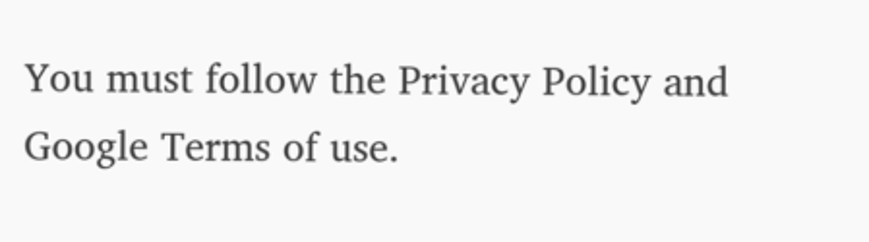You must follow the Privacy Policy and Google Terms of use.